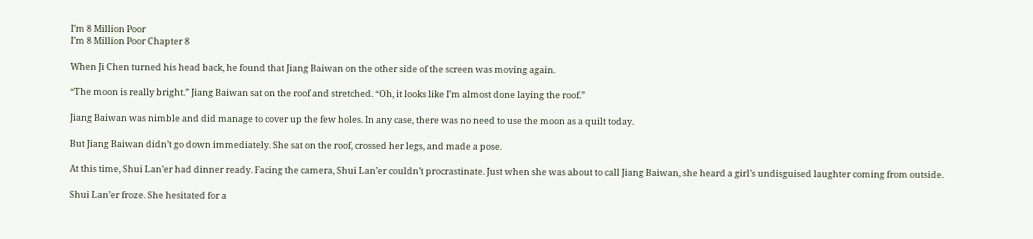I’m 8 Million Poor
I’m 8 Million Poor Chapter 8

When Ji Chen turned his head back, he found that Jiang Baiwan on the other side of the screen was moving again.

“The moon is really bright.” Jiang Baiwan sat on the roof and stretched. “Oh, it looks like I’m almost done laying the roof.”

Jiang Baiwan was nimble and did manage to cover up the few holes. In any case, there was no need to use the moon as a quilt today.

But Jiang Baiwan didn’t go down immediately. She sat on the roof, crossed her legs, and made a pose.

At this time, Shui Lan’er had dinner ready. Facing the camera, Shui Lan’er couldn’t procrastinate. Just when she was about to call Jiang Baiwan, she heard a girl’s undisguised laughter coming from outside.

Shui Lan’er froze. She hesitated for a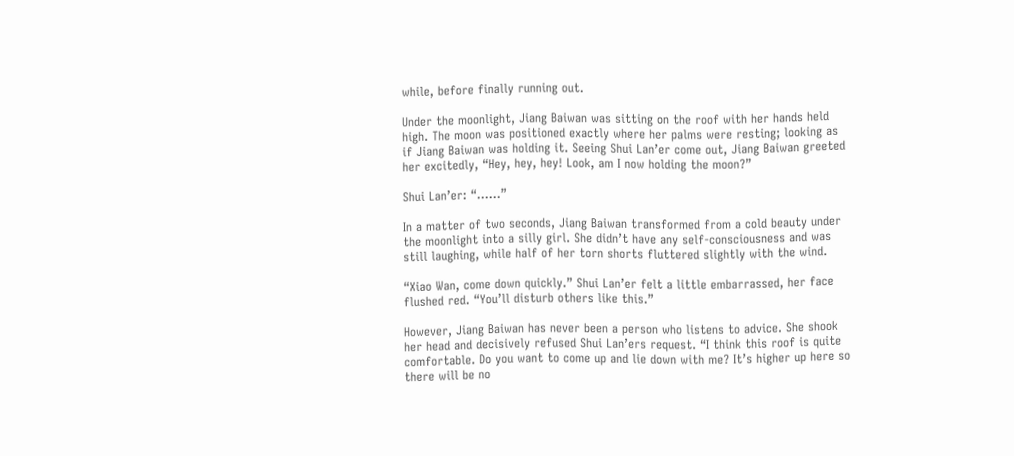while, before finally running out.

Under the moonlight, Jiang Baiwan was sitting on the roof with her hands held high. The moon was positioned exactly where her palms were resting; looking as if Jiang Baiwan was holding it. Seeing Shui Lan’er come out, Jiang Baiwan greeted her excitedly, “Hey, hey, hey! Look, am I now holding the moon?”

Shui Lan’er: “……”

In a matter of two seconds, Jiang Baiwan transformed from a cold beauty under the moonlight into a silly girl. She didn’t have any self-consciousness and was still laughing, while half of her torn shorts fluttered slightly with the wind.

“Xiao Wan, come down quickly.” Shui Lan’er felt a little embarrassed, her face flushed red. “You’ll disturb others like this.”

However, Jiang Baiwan has never been a person who listens to advice. She shook her head and decisively refused Shui Lan’ers request. “I think this roof is quite comfortable. Do you want to come up and lie down with me? It’s higher up here so there will be no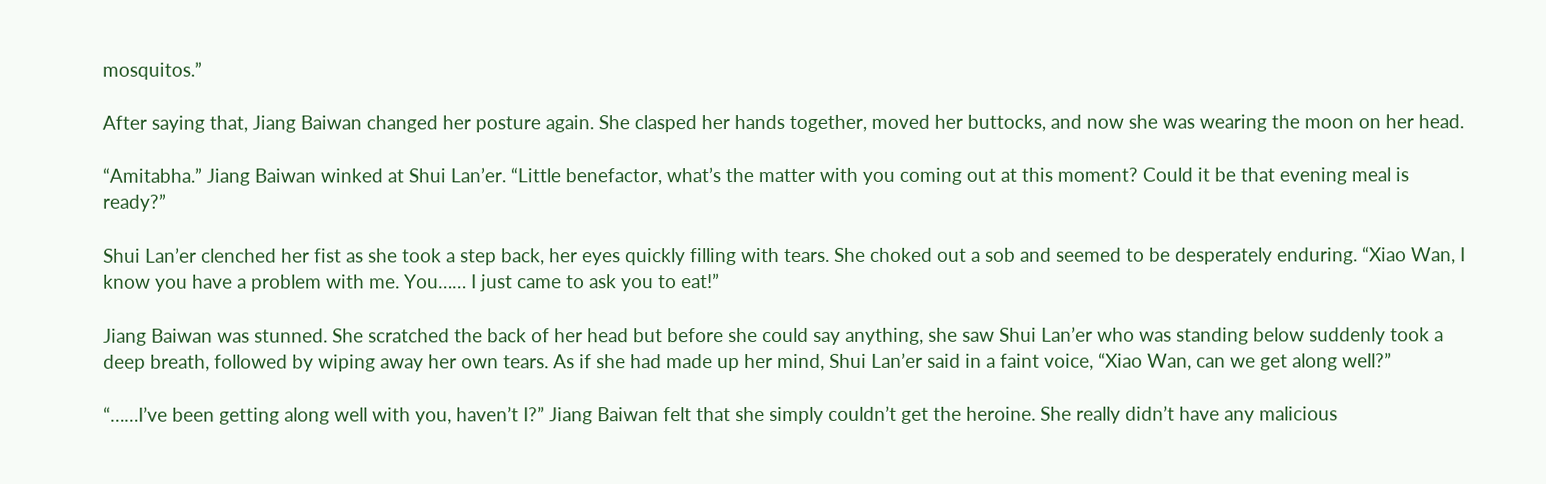mosquitos.”

After saying that, Jiang Baiwan changed her posture again. She clasped her hands together, moved her buttocks, and now she was wearing the moon on her head.

“Amitabha.” Jiang Baiwan winked at Shui Lan’er. “Little benefactor, what’s the matter with you coming out at this moment? Could it be that evening meal is ready?”

Shui Lan’er clenched her fist as she took a step back, her eyes quickly filling with tears. She choked out a sob and seemed to be desperately enduring. “Xiao Wan, I know you have a problem with me. You…… I just came to ask you to eat!”

Jiang Baiwan was stunned. She scratched the back of her head but before she could say anything, she saw Shui Lan’er who was standing below suddenly took a deep breath, followed by wiping away her own tears. As if she had made up her mind, Shui Lan’er said in a faint voice, “Xiao Wan, can we get along well?”

“……I’ve been getting along well with you, haven’t I?” Jiang Baiwan felt that she simply couldn’t get the heroine. She really didn’t have any malicious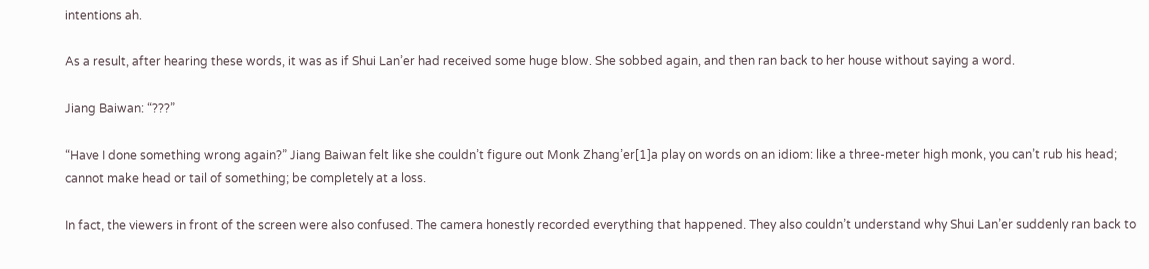intentions ah.

As a result, after hearing these words, it was as if Shui Lan’er had received some huge blow. She sobbed again, and then ran back to her house without saying a word.

Jiang Baiwan: “???”

“Have I done something wrong again?” Jiang Baiwan felt like she couldn’t figure out Monk Zhang’er[1]a play on words on an idiom: like a three-meter high monk, you can’t rub his head; cannot make head or tail of something; be completely at a loss.

In fact, the viewers in front of the screen were also confused. The camera honestly recorded everything that happened. They also couldn’t understand why Shui Lan’er suddenly ran back to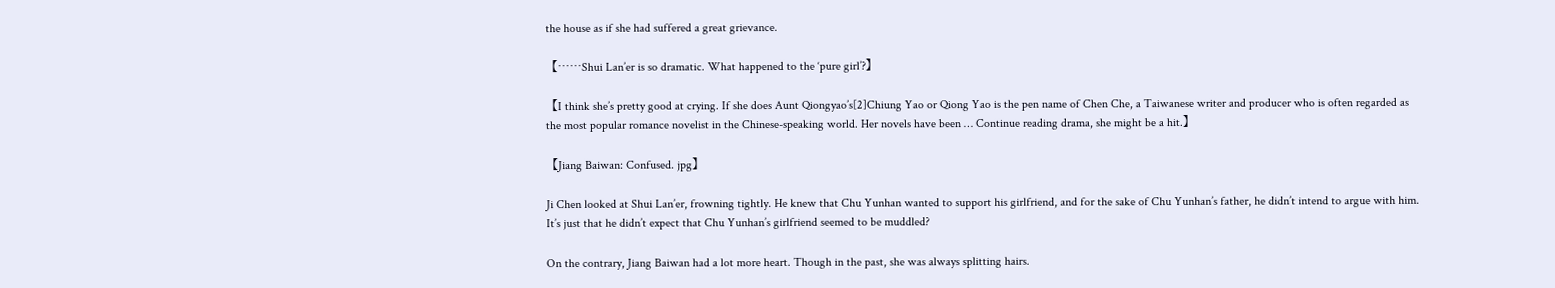the house as if she had suffered a great grievance.

【……Shui Lan’er is so dramatic. What happened to the ‘pure girl’?】

【I think she’s pretty good at crying. If she does Aunt Qiongyao’s[2]Chiung Yao or Qiong Yao is the pen name of Chen Che, a Taiwanese writer and producer who is often regarded as the most popular romance novelist in the Chinese-speaking world. Her novels have been … Continue reading drama, she might be a hit.】

【Jiang Baiwan: Confused. jpg】

Ji Chen looked at Shui Lan’er, frowning tightly. He knew that Chu Yunhan wanted to support his girlfriend, and for the sake of Chu Yunhan’s father, he didn’t intend to argue with him. It’s just that he didn’t expect that Chu Yunhan’s girlfriend seemed to be muddled?

On the contrary, Jiang Baiwan had a lot more heart. Though in the past, she was always splitting hairs.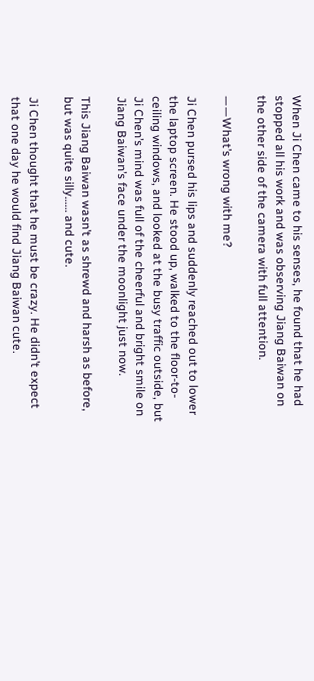When Ji Chen came to his senses, he found that he had stopped all his work and was observing Jiang Baiwan on the other side of the camera with full attention.

——What’s wrong with me?

Ji Chen pursed his lips and suddenly reached out to lower the laptop screen. He stood up, walked to the floor-to-ceiling windows, and looked at the busy traffic outside, but Ji Chen’s mind was full of the cheerful and bright smile on Jiang Baiwan’s face under the moonlight just now.

This Jiang Baiwan wasn’t as shrewd and harsh as before, but was quite silly…… and cute.

Ji Chen thought that he must be crazy. He didn’t expect that one day he would find Jiang Baiwan cute.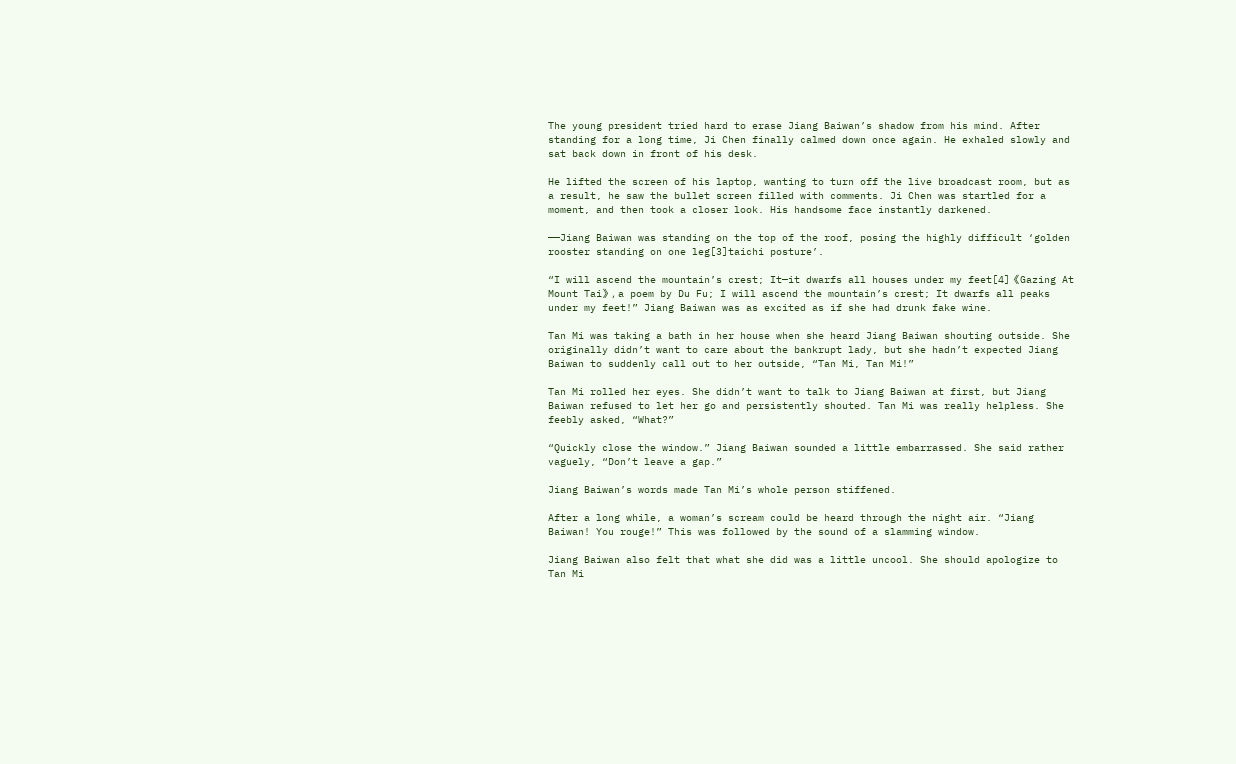The young president tried hard to erase Jiang Baiwan’s shadow from his mind. After standing for a long time, Ji Chen finally calmed down once again. He exhaled slowly and sat back down in front of his desk.

He lifted the screen of his laptop, wanting to turn off the live broadcast room, but as a result, he saw the bullet screen filled with comments. Ji Chen was startled for a moment, and then took a closer look. His handsome face instantly darkened.

——Jiang Baiwan was standing on the top of the roof, posing the highly difficult ‘golden rooster standing on one leg[3]taichi posture’.

“I will ascend the mountain’s crest; It—it dwarfs all houses under my feet[4]《Gazing At Mount Tai》, a poem by Du Fu; I will ascend the mountain’s crest; It dwarfs all peaks under my feet!” Jiang Baiwan was as excited as if she had drunk fake wine.

Tan Mi was taking a bath in her house when she heard Jiang Baiwan shouting outside. She originally didn’t want to care about the bankrupt lady, but she hadn’t expected Jiang Baiwan to suddenly call out to her outside, “Tan Mi, Tan Mi!”

Tan Mi rolled her eyes. She didn’t want to talk to Jiang Baiwan at first, but Jiang Baiwan refused to let her go and persistently shouted. Tan Mi was really helpless. She feebly asked, “What?”

“Quickly close the window.” Jiang Baiwan sounded a little embarrassed. She said rather vaguely, “Don’t leave a gap.”

Jiang Baiwan’s words made Tan Mi’s whole person stiffened.

After a long while, a woman’s scream could be heard through the night air. “Jiang Baiwan! You rouge!” This was followed by the sound of a slamming window.

Jiang Baiwan also felt that what she did was a little uncool. She should apologize to Tan Mi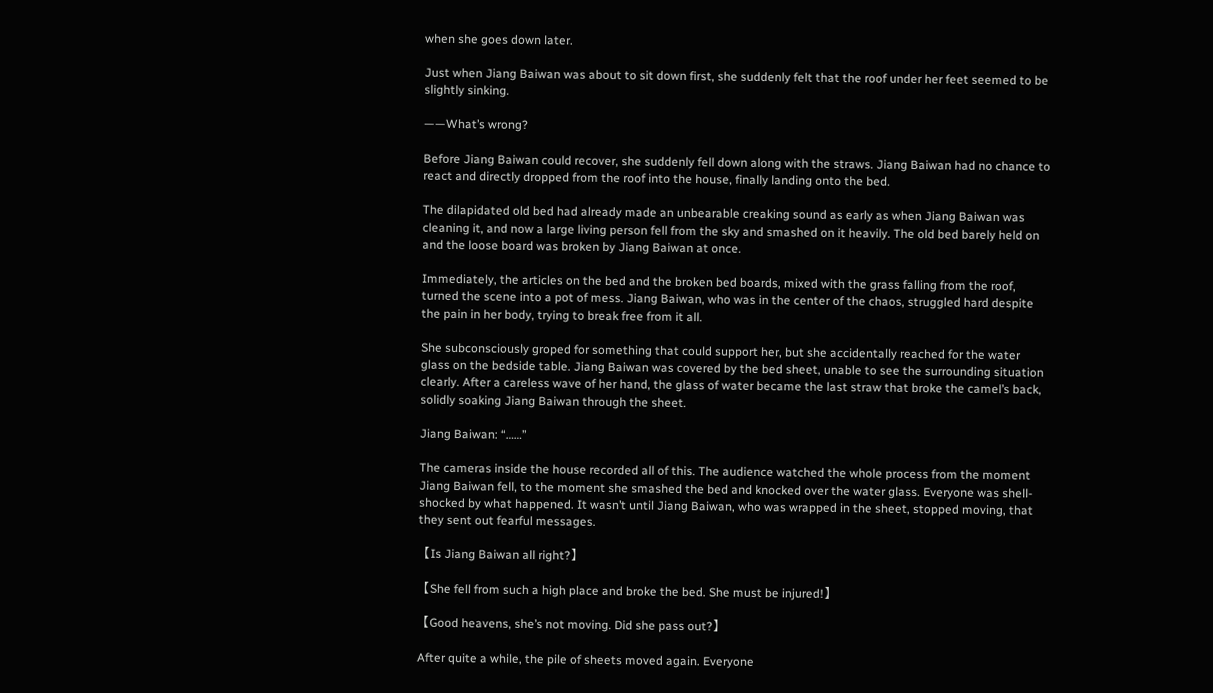when she goes down later.

Just when Jiang Baiwan was about to sit down first, she suddenly felt that the roof under her feet seemed to be slightly sinking.

——What’s wrong?

Before Jiang Baiwan could recover, she suddenly fell down along with the straws. Jiang Baiwan had no chance to react and directly dropped from the roof into the house, finally landing onto the bed.

The dilapidated old bed had already made an unbearable creaking sound as early as when Jiang Baiwan was cleaning it, and now a large living person fell from the sky and smashed on it heavily. The old bed barely held on and the loose board was broken by Jiang Baiwan at once.

Immediately, the articles on the bed and the broken bed boards, mixed with the grass falling from the roof, turned the scene into a pot of mess. Jiang Baiwan, who was in the center of the chaos, struggled hard despite the pain in her body, trying to break free from it all.

She subconsciously groped for something that could support her, but she accidentally reached for the water glass on the bedside table. Jiang Baiwan was covered by the bed sheet, unable to see the surrounding situation clearly. After a careless wave of her hand, the glass of water became the last straw that broke the camel’s back, solidly soaking Jiang Baiwan through the sheet.

Jiang Baiwan: “……”

The cameras inside the house recorded all of this. The audience watched the whole process from the moment Jiang Baiwan fell, to the moment she smashed the bed and knocked over the water glass. Everyone was shell-shocked by what happened. It wasn’t until Jiang Baiwan, who was wrapped in the sheet, stopped moving, that they sent out fearful messages.

【Is Jiang Baiwan all right?】

【She fell from such a high place and broke the bed. She must be injured!】

【Good heavens, she’s not moving. Did she pass out?】

After quite a while, the pile of sheets moved again. Everyone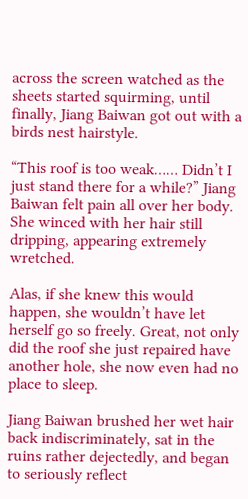across the screen watched as the sheets started squirming, until finally, Jiang Baiwan got out with a birds nest hairstyle.

“This roof is too weak…… Didn’t I just stand there for a while?” Jiang Baiwan felt pain all over her body. She winced with her hair still dripping, appearing extremely wretched.

Alas, if she knew this would happen, she wouldn’t have let herself go so freely. Great, not only did the roof she just repaired have another hole, she now even had no place to sleep.

Jiang Baiwan brushed her wet hair back indiscriminately, sat in the ruins rather dejectedly, and began to seriously reflect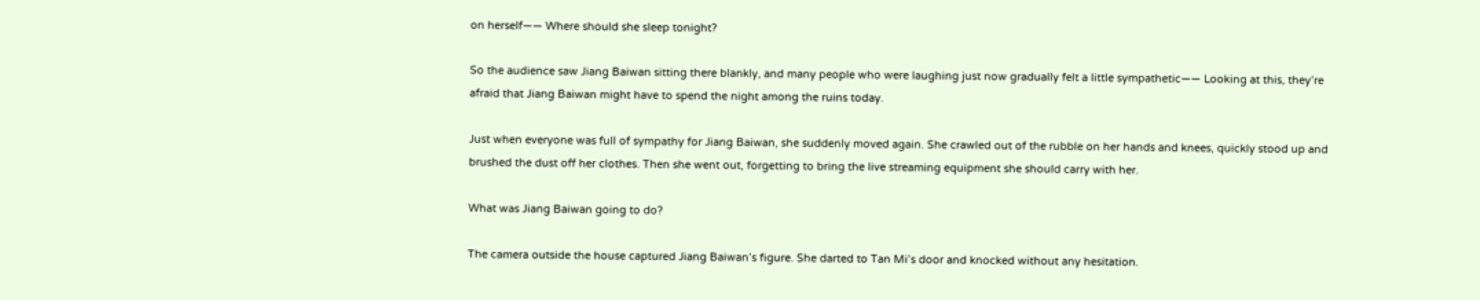on herself—— Where should she sleep tonight?

So the audience saw Jiang Baiwan sitting there blankly, and many people who were laughing just now gradually felt a little sympathetic—— Looking at this, they’re afraid that Jiang Baiwan might have to spend the night among the ruins today.

Just when everyone was full of sympathy for Jiang Baiwan, she suddenly moved again. She crawled out of the rubble on her hands and knees, quickly stood up and brushed the dust off her clothes. Then she went out, forgetting to bring the live streaming equipment she should carry with her.

What was Jiang Baiwan going to do?

The camera outside the house captured Jiang Baiwan’s figure. She darted to Tan Mi’s door and knocked without any hesitation.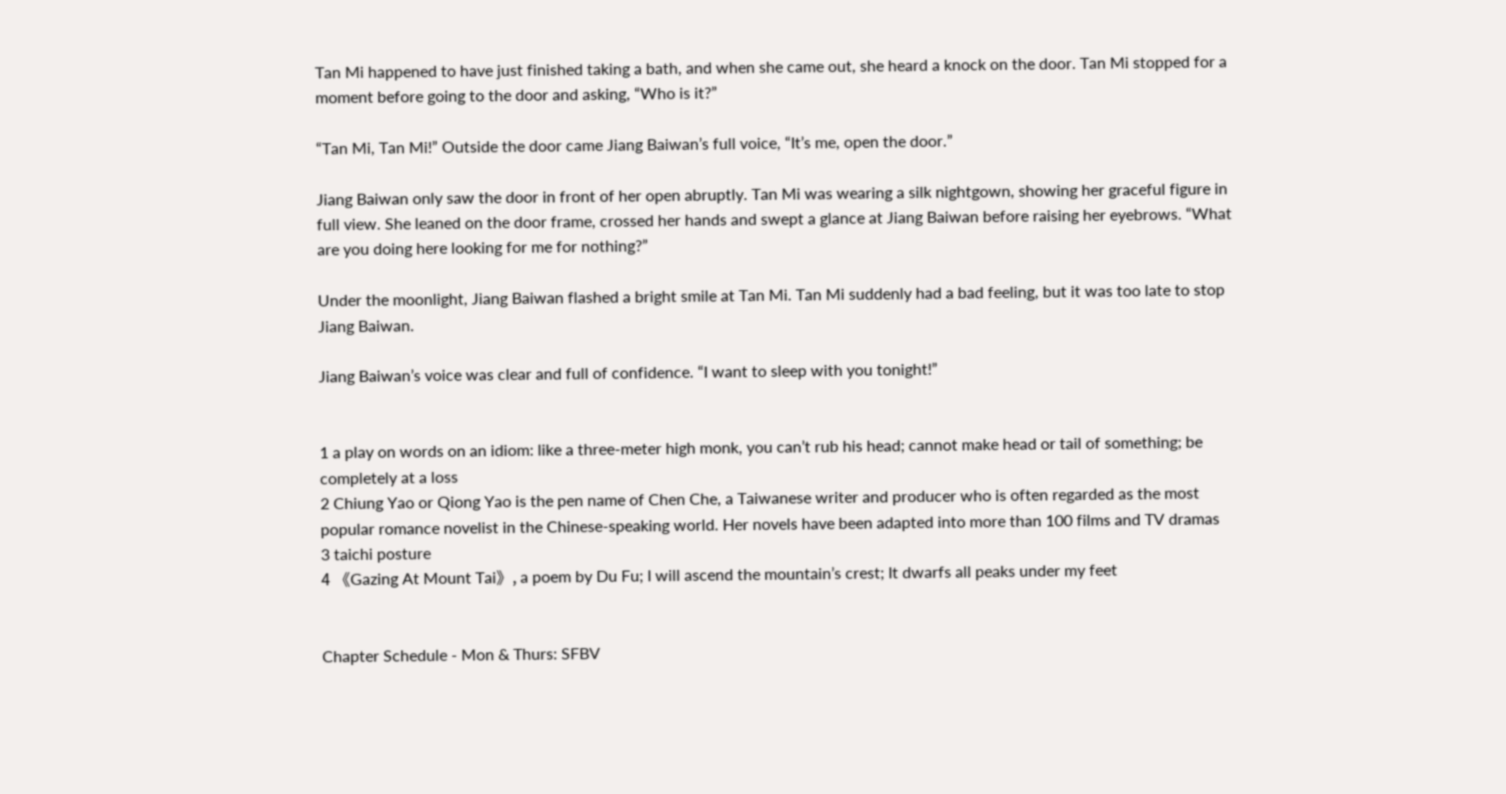Tan Mi happened to have just finished taking a bath, and when she came out, she heard a knock on the door. Tan Mi stopped for a moment before going to the door and asking, “Who is it?”

“Tan Mi, Tan Mi!” Outside the door came Jiang Baiwan’s full voice, “It’s me, open the door.”

Jiang Baiwan only saw the door in front of her open abruptly. Tan Mi was wearing a silk nightgown, showing her graceful figure in full view. She leaned on the door frame, crossed her hands and swept a glance at Jiang Baiwan before raising her eyebrows. “What are you doing here looking for me for nothing?”

Under the moonlight, Jiang Baiwan flashed a bright smile at Tan Mi. Tan Mi suddenly had a bad feeling, but it was too late to stop Jiang Baiwan.

Jiang Baiwan’s voice was clear and full of confidence. “I want to sleep with you tonight!”


1 a play on words on an idiom: like a three-meter high monk, you can’t rub his head; cannot make head or tail of something; be completely at a loss
2 Chiung Yao or Qiong Yao is the pen name of Chen Che, a Taiwanese writer and producer who is often regarded as the most popular romance novelist in the Chinese-speaking world. Her novels have been adapted into more than 100 films and TV dramas
3 taichi posture
4 《Gazing At Mount Tai》, a poem by Du Fu; I will ascend the mountain’s crest; It dwarfs all peaks under my feet


Chapter Schedule - Mon & Thurs: SFBV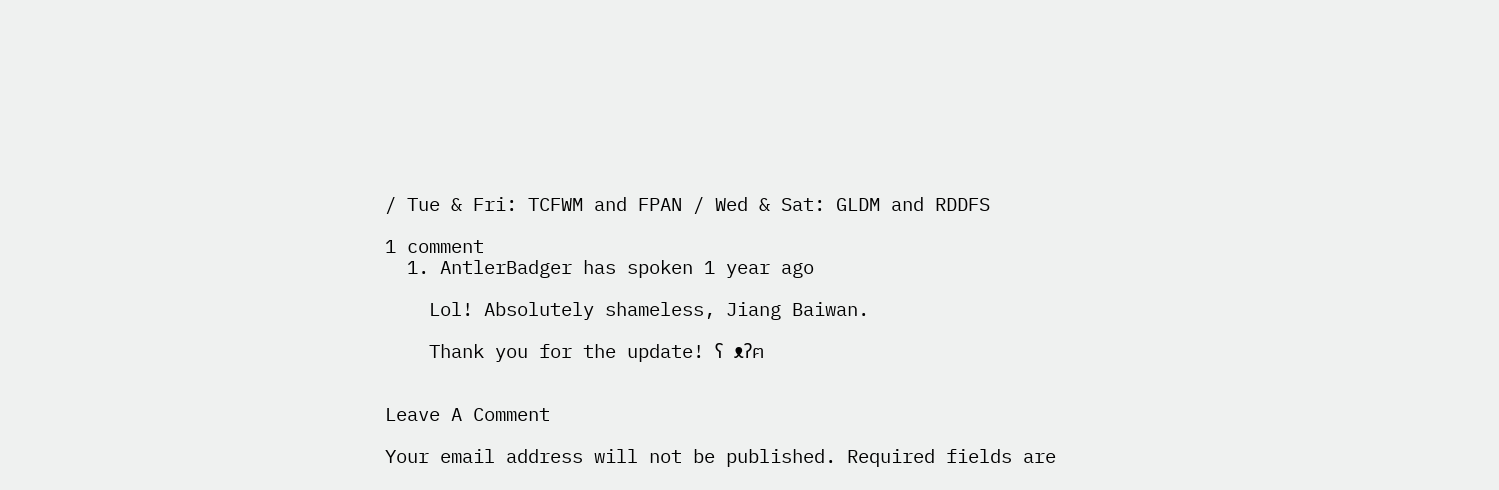/ Tue & Fri: TCFWM and FPAN / Wed & Sat: GLDM and RDDFS

1 comment
  1. AntlerBadger has spoken 1 year ago

    Lol! Absolutely shameless, Jiang Baiwan.

    Thank you for the update! ʕ ᴥʔฅ


Leave A Comment

Your email address will not be published. Required fields are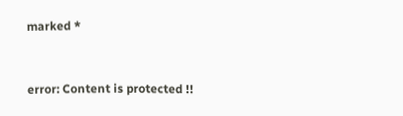marked *


error: Content is protected !!